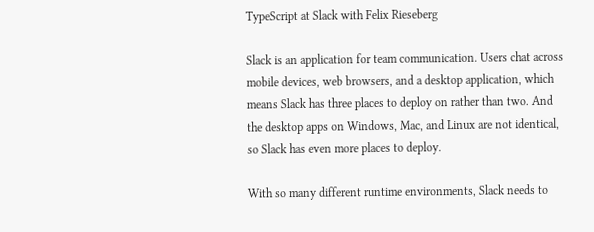TypeScript at Slack with Felix Rieseberg

Slack is an application for team communication. Users chat across mobile devices, web browsers, and a desktop application, which means Slack has three places to deploy on rather than two. And the desktop apps on Windows, Mac, and Linux are not identical, so Slack has even more places to deploy.

With so many different runtime environments, Slack needs to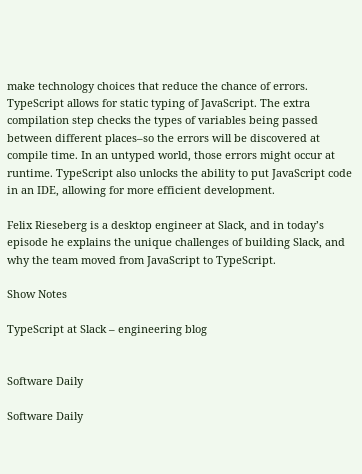make technology choices that reduce the chance of errors. TypeScript allows for static typing of JavaScript. The extra compilation step checks the types of variables being passed between different places–so the errors will be discovered at compile time. In an untyped world, those errors might occur at runtime. TypeScript also unlocks the ability to put JavaScript code in an IDE, allowing for more efficient development.

Felix Rieseberg is a desktop engineer at Slack, and in today’s episode he explains the unique challenges of building Slack, and why the team moved from JavaScript to TypeScript.

Show Notes

TypeScript at Slack – engineering blog


Software Daily

Software Daily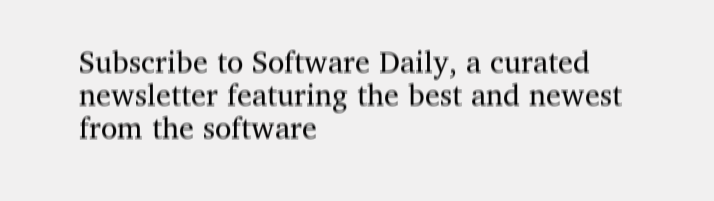Subscribe to Software Daily, a curated newsletter featuring the best and newest from the software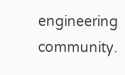engineering community.